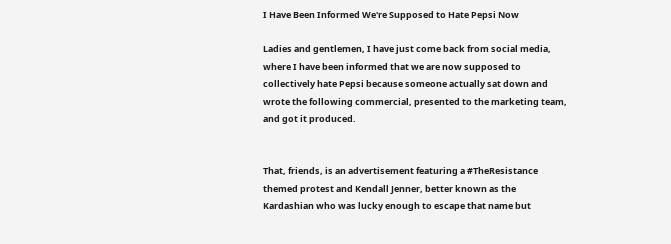I Have Been Informed We're Supposed to Hate Pepsi Now

Ladies and gentlemen, I have just come back from social media, where I have been informed that we are now supposed to collectively hate Pepsi because someone actually sat down and wrote the following commercial, presented to the marketing team, and got it produced.


That, friends, is an advertisement featuring a #TheResistance themed protest and Kendall Jenner, better known as the Kardashian who was lucky enough to escape that name but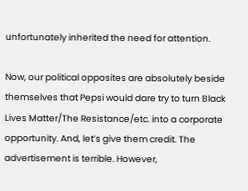unfortunately inherited the need for attention.

Now, our political opposites are absolutely beside themselves that Pepsi would dare try to turn Black Lives Matter/The Resistance/etc. into a corporate opportunity. And, let’s give them credit. The advertisement is terrible. However,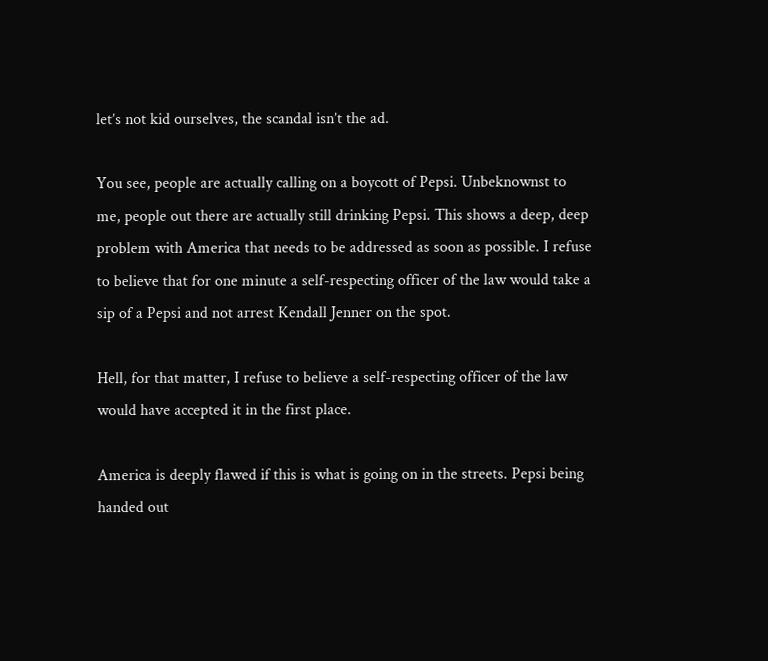let’s not kid ourselves, the scandal isn’t the ad.

You see, people are actually calling on a boycott of Pepsi. Unbeknownst to me, people out there are actually still drinking Pepsi. This shows a deep, deep problem with America that needs to be addressed as soon as possible. I refuse to believe that for one minute a self-respecting officer of the law would take a sip of a Pepsi and not arrest Kendall Jenner on the spot.

Hell, for that matter, I refuse to believe a self-respecting officer of the law would have accepted it in the first place.

America is deeply flawed if this is what is going on in the streets. Pepsi being handed out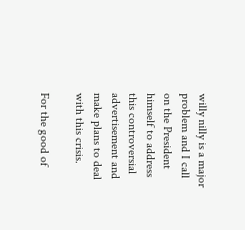willy nilly is a major problem and I call on the President himself to address this controversial advertisement and make plans to deal with this crisis.

For the good of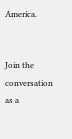America.


Join the conversation as a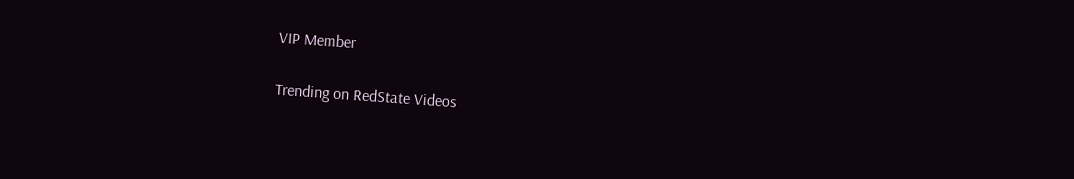VIP Member

Trending on RedState Videos